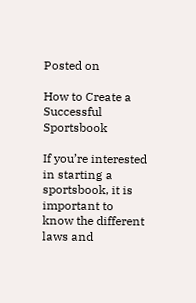Posted on

How to Create a Successful Sportsbook

If you’re interested in starting a sportsbook, it is important to know the different laws and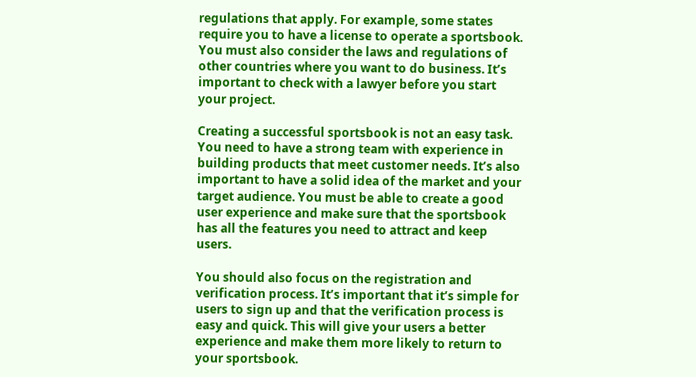regulations that apply. For example, some states require you to have a license to operate a sportsbook. You must also consider the laws and regulations of other countries where you want to do business. It’s important to check with a lawyer before you start your project.

Creating a successful sportsbook is not an easy task. You need to have a strong team with experience in building products that meet customer needs. It’s also important to have a solid idea of the market and your target audience. You must be able to create a good user experience and make sure that the sportsbook has all the features you need to attract and keep users.

You should also focus on the registration and verification process. It’s important that it’s simple for users to sign up and that the verification process is easy and quick. This will give your users a better experience and make them more likely to return to your sportsbook.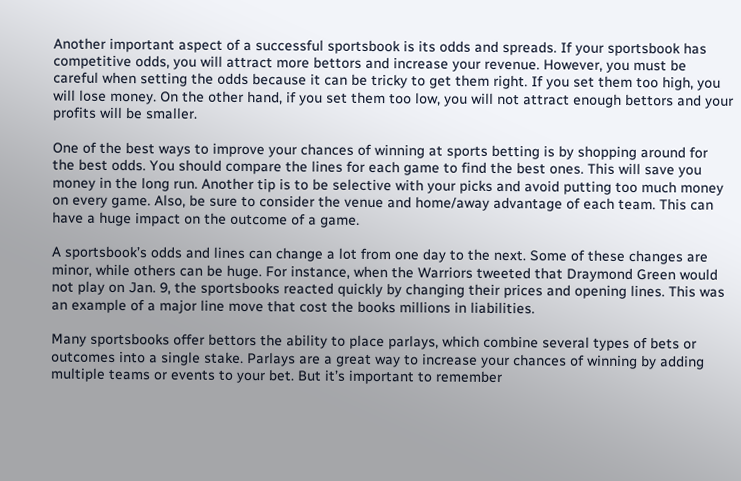Another important aspect of a successful sportsbook is its odds and spreads. If your sportsbook has competitive odds, you will attract more bettors and increase your revenue. However, you must be careful when setting the odds because it can be tricky to get them right. If you set them too high, you will lose money. On the other hand, if you set them too low, you will not attract enough bettors and your profits will be smaller.

One of the best ways to improve your chances of winning at sports betting is by shopping around for the best odds. You should compare the lines for each game to find the best ones. This will save you money in the long run. Another tip is to be selective with your picks and avoid putting too much money on every game. Also, be sure to consider the venue and home/away advantage of each team. This can have a huge impact on the outcome of a game.

A sportsbook’s odds and lines can change a lot from one day to the next. Some of these changes are minor, while others can be huge. For instance, when the Warriors tweeted that Draymond Green would not play on Jan. 9, the sportsbooks reacted quickly by changing their prices and opening lines. This was an example of a major line move that cost the books millions in liabilities.

Many sportsbooks offer bettors the ability to place parlays, which combine several types of bets or outcomes into a single stake. Parlays are a great way to increase your chances of winning by adding multiple teams or events to your bet. But it’s important to remember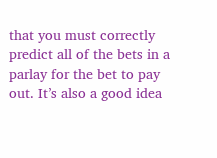that you must correctly predict all of the bets in a parlay for the bet to pay out. It’s also a good idea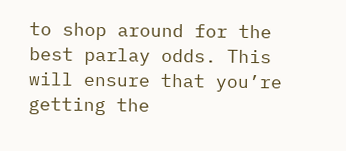to shop around for the best parlay odds. This will ensure that you’re getting the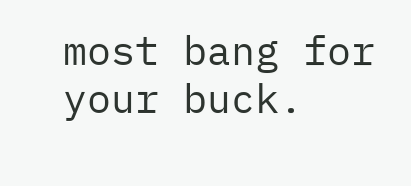most bang for your buck.